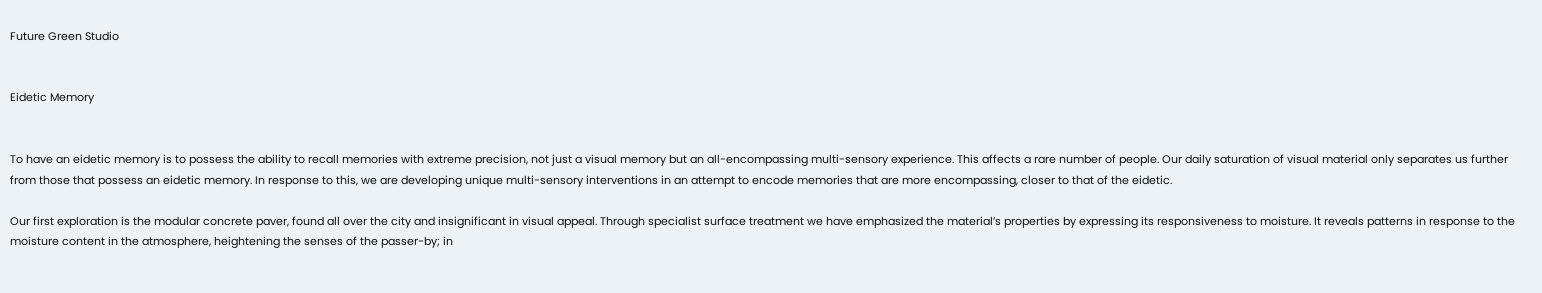Future Green Studio


Eidetic Memory


To have an eidetic memory is to possess the ability to recall memories with extreme precision, not just a visual memory but an all-encompassing multi-sensory experience. This affects a rare number of people. Our daily saturation of visual material only separates us further from those that possess an eidetic memory. In response to this, we are developing unique multi-sensory interventions in an attempt to encode memories that are more encompassing, closer to that of the eidetic.

Our first exploration is the modular concrete paver, found all over the city and insignificant in visual appeal. Through specialist surface treatment we have emphasized the material’s properties by expressing its responsiveness to moisture. It reveals patterns in response to the moisture content in the atmosphere, heightening the senses of the passer-by; in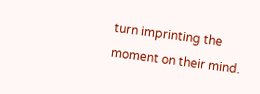turn imprinting the moment on their mind.